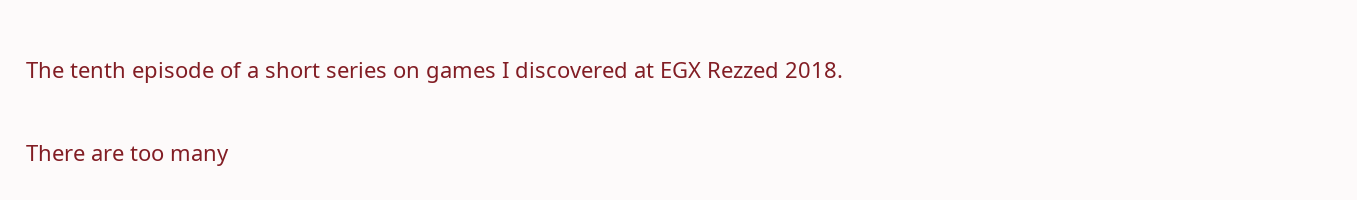The tenth episode of a short series on games I discovered at EGX Rezzed 2018.

There are too many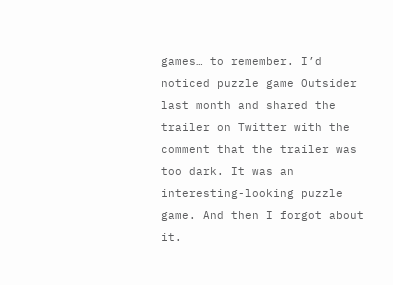games… to remember. I’d noticed puzzle game Outsider last month and shared the trailer on Twitter with the comment that the trailer was too dark. It was an interesting-looking puzzle game. And then I forgot about it.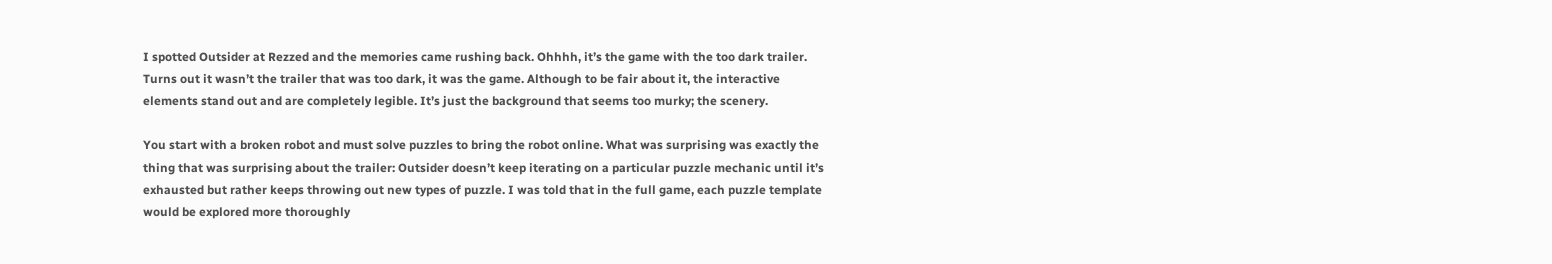I spotted Outsider at Rezzed and the memories came rushing back. Ohhhh, it’s the game with the too dark trailer. Turns out it wasn’t the trailer that was too dark, it was the game. Although to be fair about it, the interactive elements stand out and are completely legible. It’s just the background that seems too murky; the scenery.

You start with a broken robot and must solve puzzles to bring the robot online. What was surprising was exactly the thing that was surprising about the trailer: Outsider doesn’t keep iterating on a particular puzzle mechanic until it’s exhausted but rather keeps throwing out new types of puzzle. I was told that in the full game, each puzzle template would be explored more thoroughly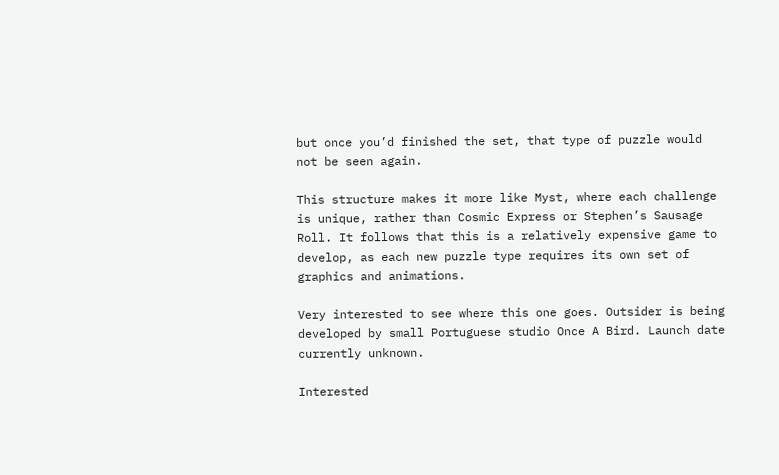but once you’d finished the set, that type of puzzle would not be seen again.

This structure makes it more like Myst, where each challenge is unique, rather than Cosmic Express or Stephen’s Sausage Roll. It follows that this is a relatively expensive game to develop, as each new puzzle type requires its own set of graphics and animations.

Very interested to see where this one goes. Outsider is being developed by small Portuguese studio Once A Bird. Launch date currently unknown.

Interested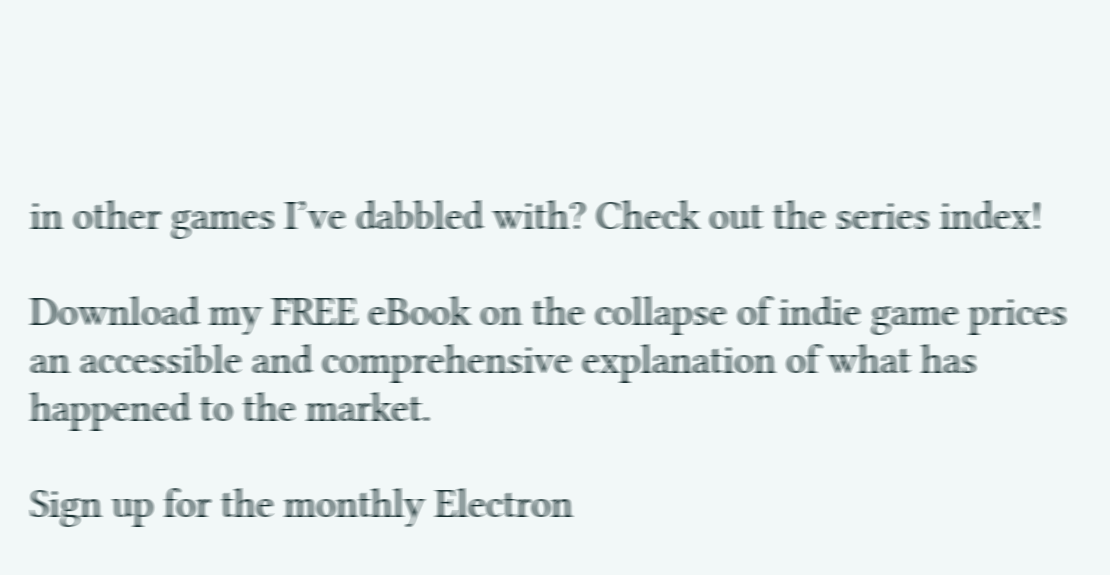in other games I’ve dabbled with? Check out the series index!

Download my FREE eBook on the collapse of indie game prices an accessible and comprehensive explanation of what has happened to the market.

Sign up for the monthly Electron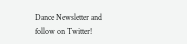Dance Newsletter and follow on Twitter!